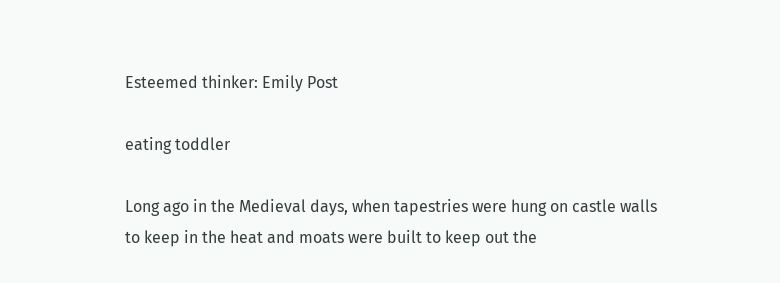Esteemed thinker: Emily Post

eating toddler

Long ago in the Medieval days, when tapestries were hung on castle walls to keep in the heat and moats were built to keep out the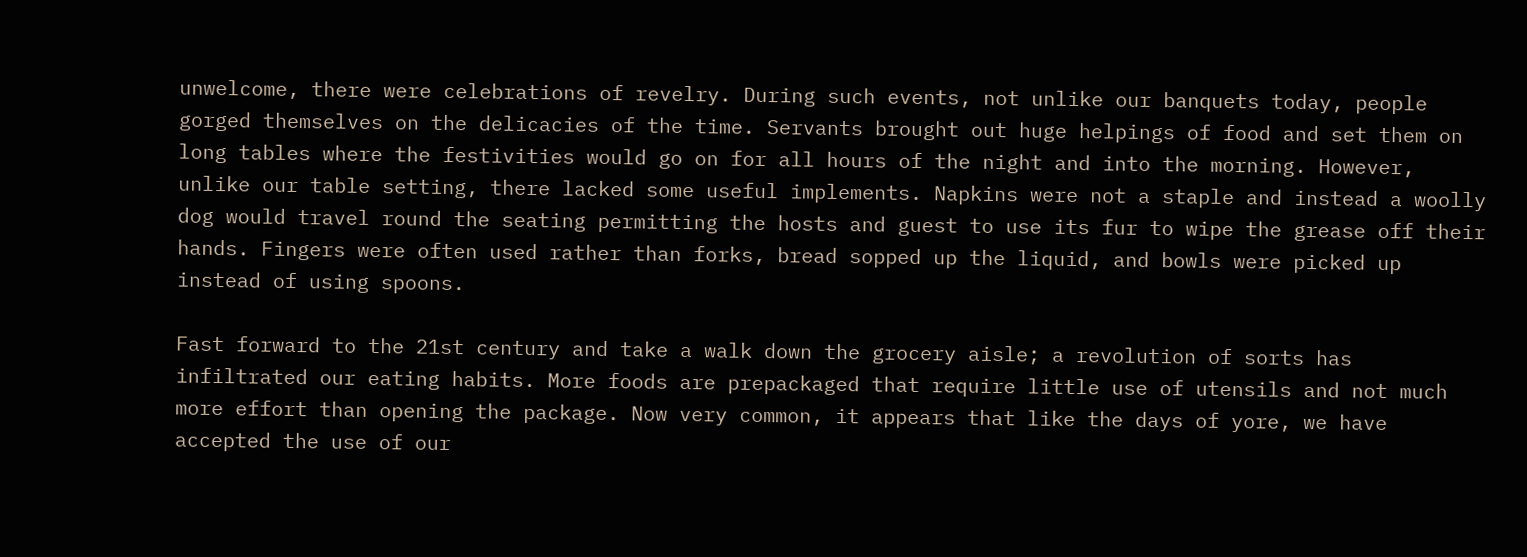unwelcome, there were celebrations of revelry. During such events, not unlike our banquets today, people gorged themselves on the delicacies of the time. Servants brought out huge helpings of food and set them on long tables where the festivities would go on for all hours of the night and into the morning. However, unlike our table setting, there lacked some useful implements. Napkins were not a staple and instead a woolly dog would travel round the seating permitting the hosts and guest to use its fur to wipe the grease off their hands. Fingers were often used rather than forks, bread sopped up the liquid, and bowls were picked up instead of using spoons.

Fast forward to the 21st century and take a walk down the grocery aisle; a revolution of sorts has infiltrated our eating habits. More foods are prepackaged that require little use of utensils and not much more effort than opening the package. Now very common, it appears that like the days of yore, we have accepted the use of our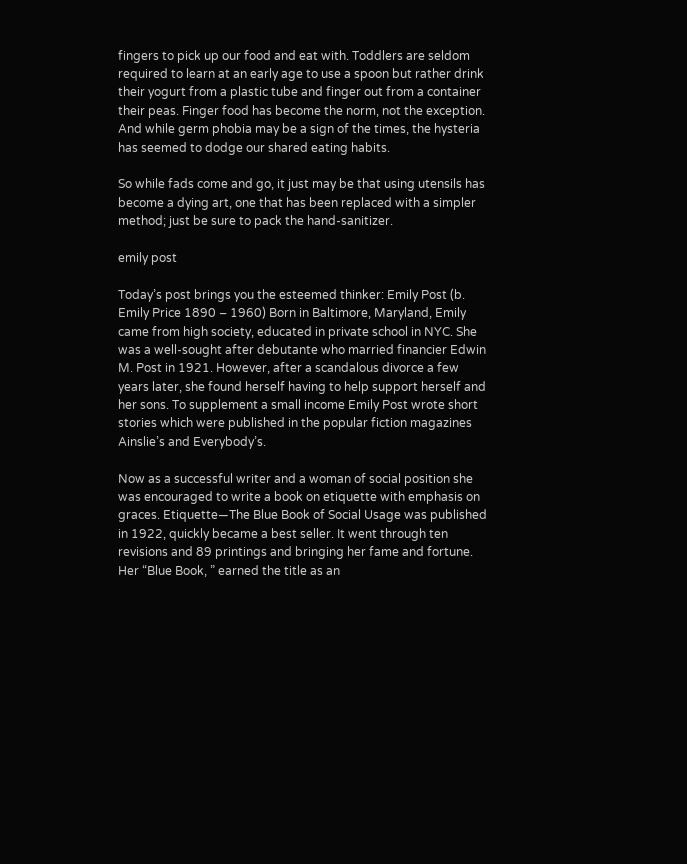fingers to pick up our food and eat with. Toddlers are seldom required to learn at an early age to use a spoon but rather drink their yogurt from a plastic tube and finger out from a container their peas. Finger food has become the norm, not the exception. And while germ phobia may be a sign of the times, the hysteria has seemed to dodge our shared eating habits.

So while fads come and go, it just may be that using utensils has become a dying art, one that has been replaced with a simpler method; just be sure to pack the hand-sanitizer.

emily post

Today’s post brings you the esteemed thinker: Emily Post (b. Emily Price 1890 – 1960) Born in Baltimore, Maryland, Emily came from high society, educated in private school in NYC. She was a well-sought after debutante who married financier Edwin M. Post in 1921. However, after a scandalous divorce a few years later, she found herself having to help support herself and her sons. To supplement a small income Emily Post wrote short stories which were published in the popular fiction magazines Ainslie’s and Everybody’s.

Now as a successful writer and a woman of social position she was encouraged to write a book on etiquette with emphasis on graces. Etiquette—The Blue Book of Social Usage was published in 1922, quickly became a best seller. It went through ten revisions and 89 printings and bringing her fame and fortune. Her “Blue Book, ” earned the title as an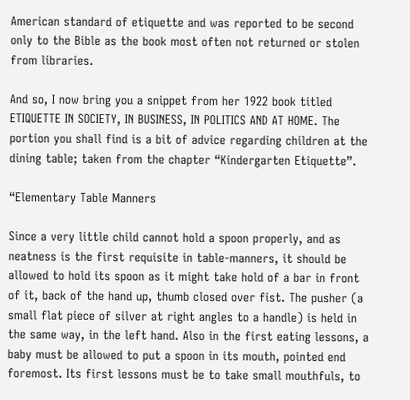American standard of etiquette and was reported to be second only to the Bible as the book most often not returned or stolen from libraries.

And so, I now bring you a snippet from her 1922 book titled ETIQUETTE IN SOCIETY, IN BUSINESS, IN POLITICS AND AT HOME. The portion you shall find is a bit of advice regarding children at the dining table; taken from the chapter “Kindergarten Etiquette”.

“Elementary Table Manners

Since a very little child cannot hold a spoon properly, and as neatness is the first requisite in table-manners, it should be allowed to hold its spoon as it might take hold of a bar in front of it, back of the hand up, thumb closed over fist. The pusher (a small flat piece of silver at right angles to a handle) is held in the same way, in the left hand. Also in the first eating lessons, a baby must be allowed to put a spoon in its mouth, pointed end foremost. Its first lessons must be to take small mouthfuls, to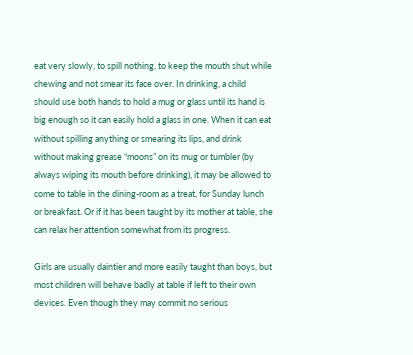eat very slowly, to spill nothing, to keep the mouth shut while chewing and not smear its face over. In drinking, a child should use both hands to hold a mug or glass until its hand is big enough so it can easily hold a glass in one. When it can eat without spilling anything or smearing its lips, and drink without making grease “moons” on its mug or tumbler (by always wiping its mouth before drinking), it may be allowed to come to table in the dining-room as a treat, for Sunday lunch or breakfast. Or if it has been taught by its mother at table, she can relax her attention somewhat from its progress.

Girls are usually daintier and more easily taught than boys, but most children will behave badly at table if left to their own devices. Even though they may commit no serious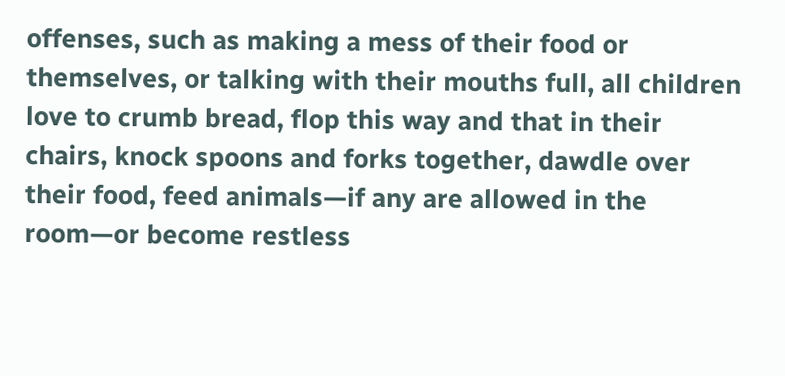offenses, such as making a mess of their food or themselves, or talking with their mouths full, all children love to crumb bread, flop this way and that in their chairs, knock spoons and forks together, dawdle over their food, feed animals—if any are allowed in the room—or become restless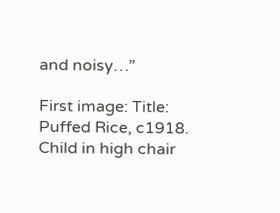and noisy…”

First image: Title: Puffed Rice, c1918.  Child in high chair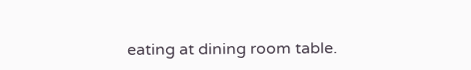eating at dining room table.